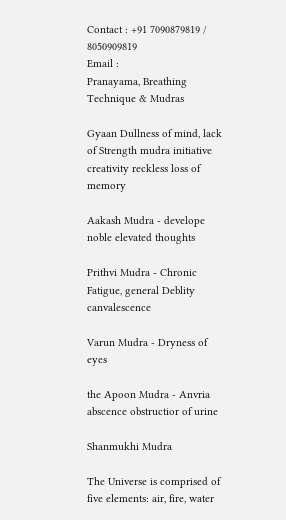Contact : +91 7090879819 / 8050909819
Email :
Pranayama, Breathing Technique & Mudras

Gyaan Dullness of mind, lack of Strength mudra initiative creativity reckless loss of memory

Aakash Mudra - develope noble elevated thoughts

Prithvi Mudra - Chronic Fatigue, general Deblity canvalescence

Varun Mudra - Dryness of eyes

the Apoon Mudra - Anvria abscence obstructior of urine

Shanmukhi Mudra

The Universe is comprised of five elements: air, fire, water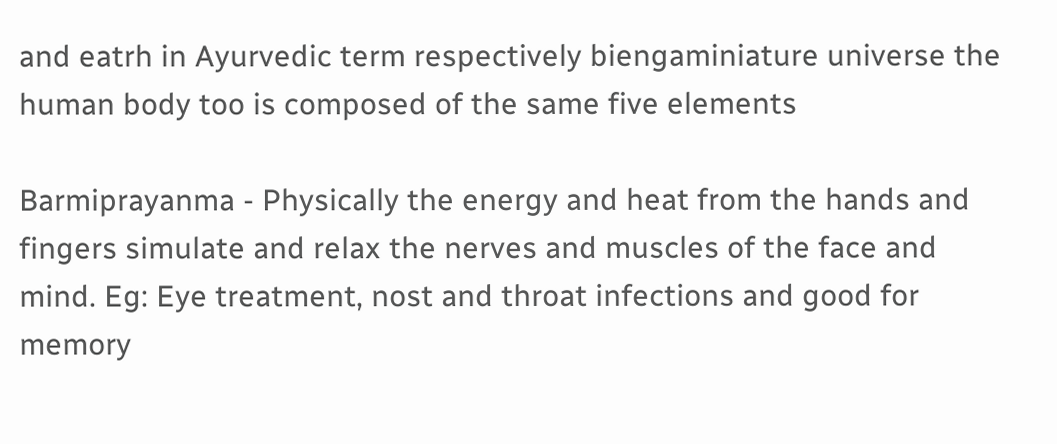and eatrh in Ayurvedic term respectively biengaminiature universe the human body too is composed of the same five elements

Barmiprayanma - Physically the energy and heat from the hands and fingers simulate and relax the nerves and muscles of the face and mind. Eg: Eye treatment, nost and throat infections and good for memory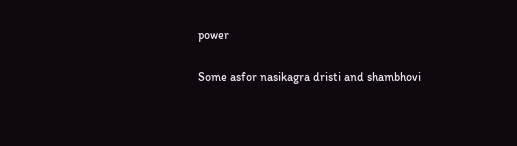power

Some asfor nasikagra dristi and shambhovi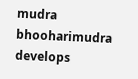mudra bhooharimudra develops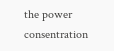the power consentration